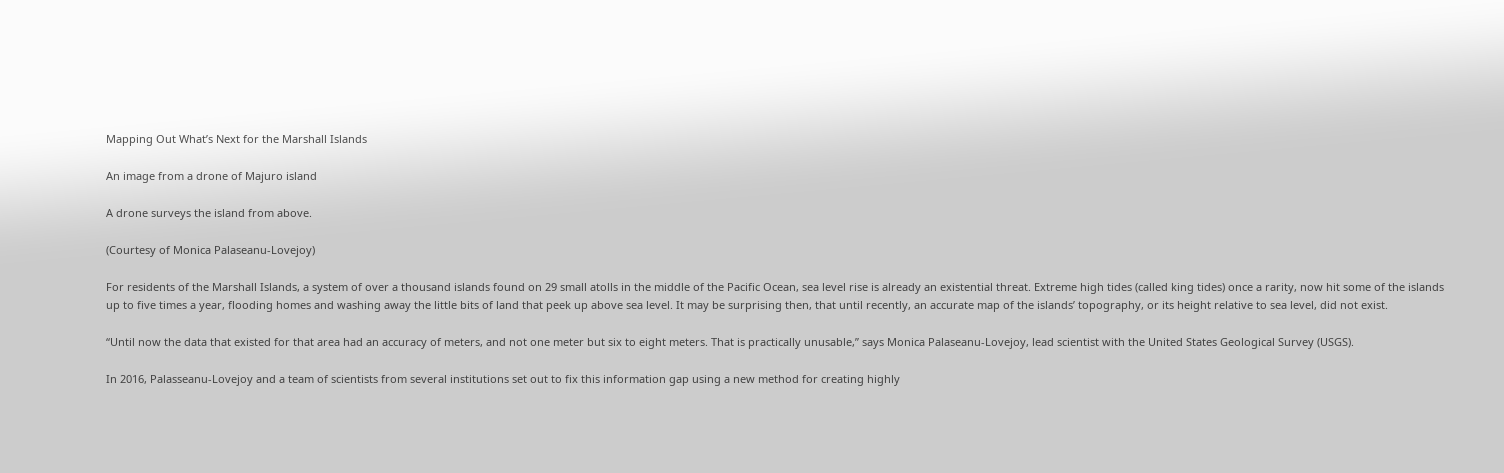Mapping Out What’s Next for the Marshall Islands

An image from a drone of Majuro island

A drone surveys the island from above.

(Courtesy of Monica Palaseanu-Lovejoy)

For residents of the Marshall Islands, a system of over a thousand islands found on 29 small atolls in the middle of the Pacific Ocean, sea level rise is already an existential threat. Extreme high tides (called king tides) once a rarity, now hit some of the islands up to five times a year, flooding homes and washing away the little bits of land that peek up above sea level. It may be surprising then, that until recently, an accurate map of the islands’ topography, or its height relative to sea level, did not exist.

“Until now the data that existed for that area had an accuracy of meters, and not one meter but six to eight meters. That is practically unusable,” says Monica Palaseanu-Lovejoy, lead scientist with the United States Geological Survey (USGS).

In 2016, Palasseanu-Lovejoy and a team of scientists from several institutions set out to fix this information gap using a new method for creating highly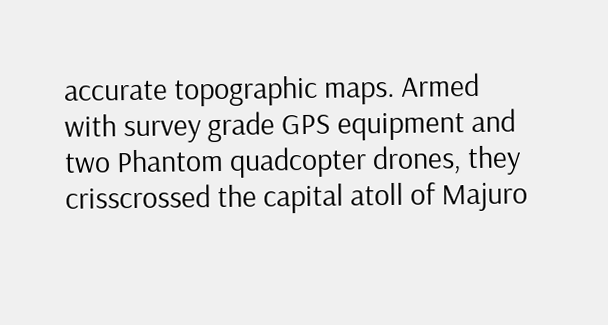accurate topographic maps. Armed with survey grade GPS equipment and two Phantom quadcopter drones, they crisscrossed the capital atoll of Majuro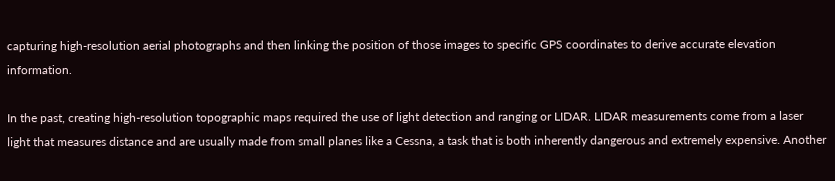capturing high-resolution aerial photographs and then linking the position of those images to specific GPS coordinates to derive accurate elevation information.

In the past, creating high-resolution topographic maps required the use of light detection and ranging or LIDAR. LIDAR measurements come from a laser light that measures distance and are usually made from small planes like a Cessna, a task that is both inherently dangerous and extremely expensive. Another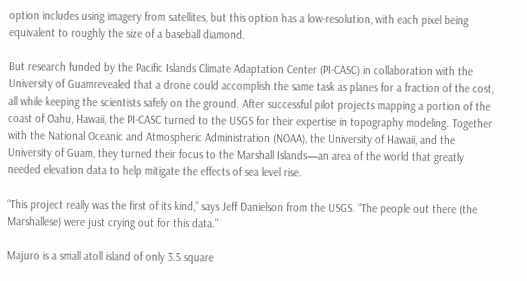option includes using imagery from satellites, but this option has a low-resolution, with each pixel being equivalent to roughly the size of a baseball diamond.

But research funded by the Pacific Islands Climate Adaptation Center (PI-CASC) in collaboration with the University of Guamrevealed that a drone could accomplish the same task as planes for a fraction of the cost, all while keeping the scientists safely on the ground. After successful pilot projects mapping a portion of the coast of Oahu, Hawaii, the PI-CASC turned to the USGS for their expertise in topography modeling. Together with the National Oceanic and Atmospheric Administration (NOAA), the University of Hawaii, and the University of Guam, they turned their focus to the Marshall Islands—an area of the world that greatly needed elevation data to help mitigate the effects of sea level rise.

“This project really was the first of its kind,” says Jeff Danielson from the USGS. “The people out there (the Marshallese) were just crying out for this data.”

Majuro is a small atoll island of only 3.5 square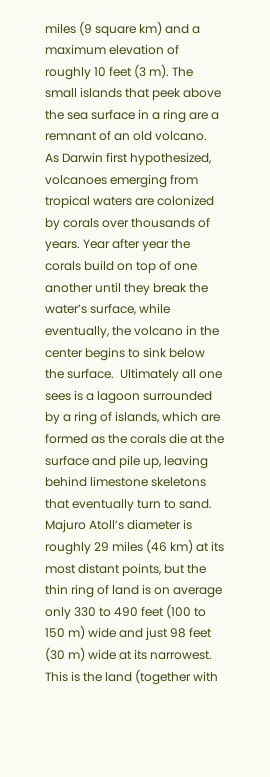miles (9 square km) and a maximum elevation of roughly 10 feet (3 m). The small islands that peek above the sea surface in a ring are a remnant of an old volcano.  As Darwin first hypothesized, volcanoes emerging from tropical waters are colonized by corals over thousands of years. Year after year the corals build on top of one another until they break the water’s surface, while eventually, the volcano in the center begins to sink below the surface.  Ultimately all one sees is a lagoon surrounded by a ring of islands, which are formed as the corals die at the surface and pile up, leaving behind limestone skeletons that eventually turn to sand. Majuro Atoll’s diameter is roughly 29 miles (46 km) at its most distant points, but the thin ring of land is on average only 330 to 490 feet (100 to 150 m) wide and just 98 feet (30 m) wide at its narrowest. This is the land (together with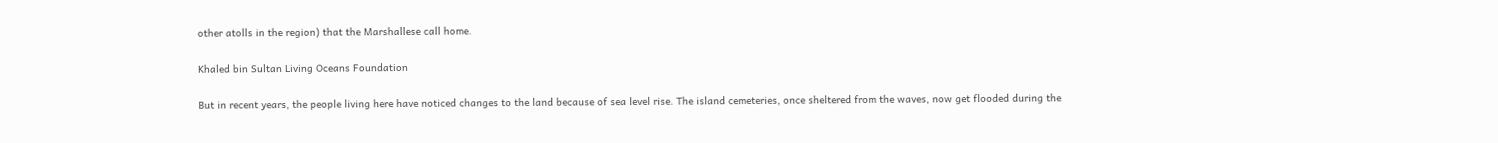other atolls in the region) that the Marshallese call home.

Khaled bin Sultan Living Oceans Foundation

But in recent years, the people living here have noticed changes to the land because of sea level rise. The island cemeteries, once sheltered from the waves, now get flooded during the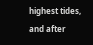highest tides, and after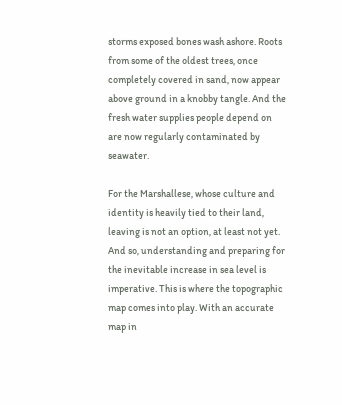storms exposed bones wash ashore. Roots from some of the oldest trees, once completely covered in sand, now appear above ground in a knobby tangle. And the fresh water supplies people depend on are now regularly contaminated by seawater.

For the Marshallese, whose culture and identity is heavily tied to their land, leaving is not an option, at least not yet. And so, understanding and preparing for the inevitable increase in sea level is imperative. This is where the topographic map comes into play. With an accurate map in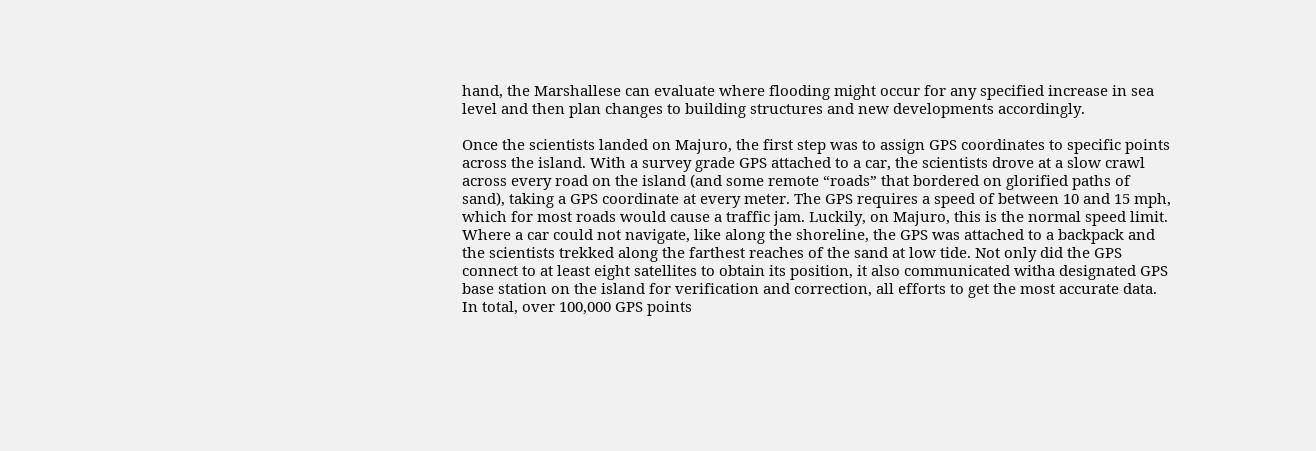hand, the Marshallese can evaluate where flooding might occur for any specified increase in sea level and then plan changes to building structures and new developments accordingly.

Once the scientists landed on Majuro, the first step was to assign GPS coordinates to specific points across the island. With a survey grade GPS attached to a car, the scientists drove at a slow crawl across every road on the island (and some remote “roads” that bordered on glorified paths of sand), taking a GPS coordinate at every meter. The GPS requires a speed of between 10 and 15 mph, which for most roads would cause a traffic jam. Luckily, on Majuro, this is the normal speed limit. Where a car could not navigate, like along the shoreline, the GPS was attached to a backpack and the scientists trekked along the farthest reaches of the sand at low tide. Not only did the GPS connect to at least eight satellites to obtain its position, it also communicated witha designated GPS base station on the island for verification and correction, all efforts to get the most accurate data. In total, over 100,000 GPS points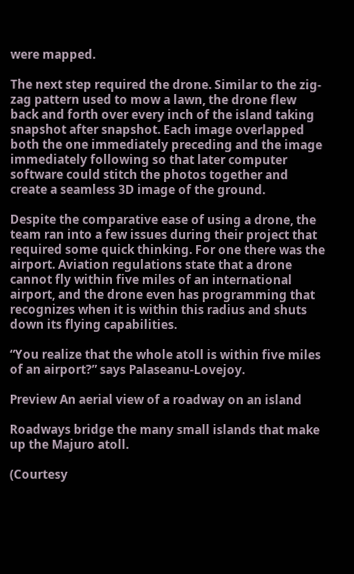were mapped.

The next step required the drone. Similar to the zig-zag pattern used to mow a lawn, the drone flew back and forth over every inch of the island taking snapshot after snapshot. Each image overlapped both the one immediately preceding and the image immediately following so that later computer software could stitch the photos together and create a seamless 3D image of the ground.

Despite the comparative ease of using a drone, the team ran into a few issues during their project that required some quick thinking. For one there was the airport. Aviation regulations state that a drone cannot fly within five miles of an international airport, and the drone even has programming that recognizes when it is within this radius and shuts down its flying capabilities.

“You realize that the whole atoll is within five miles of an airport?” says Palaseanu-Lovejoy.

Preview An aerial view of a roadway on an island

Roadways bridge the many small islands that make up the Majuro atoll.

(Courtesy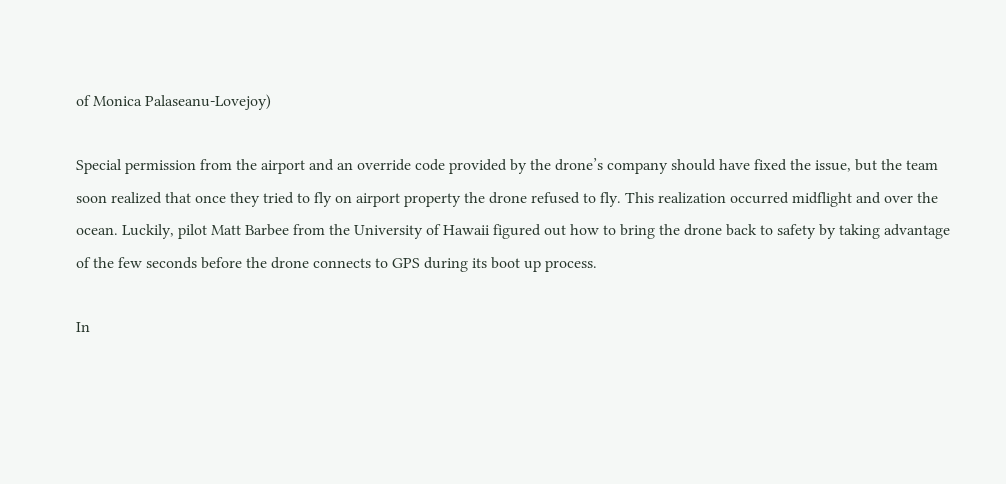of Monica Palaseanu-Lovejoy)

Special permission from the airport and an override code provided by the drone’s company should have fixed the issue, but the team soon realized that once they tried to fly on airport property the drone refused to fly. This realization occurred midflight and over the ocean. Luckily, pilot Matt Barbee from the University of Hawaii figured out how to bring the drone back to safety by taking advantage of the few seconds before the drone connects to GPS during its boot up process.

In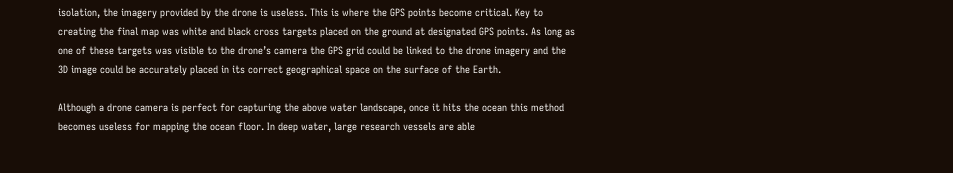isolation, the imagery provided by the drone is useless. This is where the GPS points become critical. Key to creating the final map was white and black cross targets placed on the ground at designated GPS points. As long as one of these targets was visible to the drone’s camera the GPS grid could be linked to the drone imagery and the 3D image could be accurately placed in its correct geographical space on the surface of the Earth.

Although a drone camera is perfect for capturing the above water landscape, once it hits the ocean this method becomes useless for mapping the ocean floor. In deep water, large research vessels are able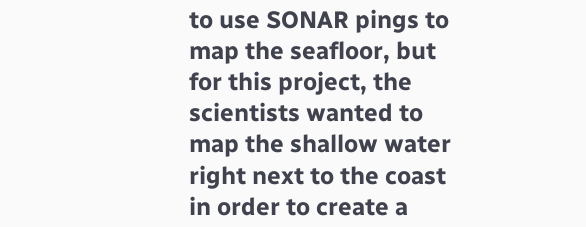to use SONAR pings to map the seafloor, but for this project, the scientists wanted to map the shallow water right next to the coast in order to create a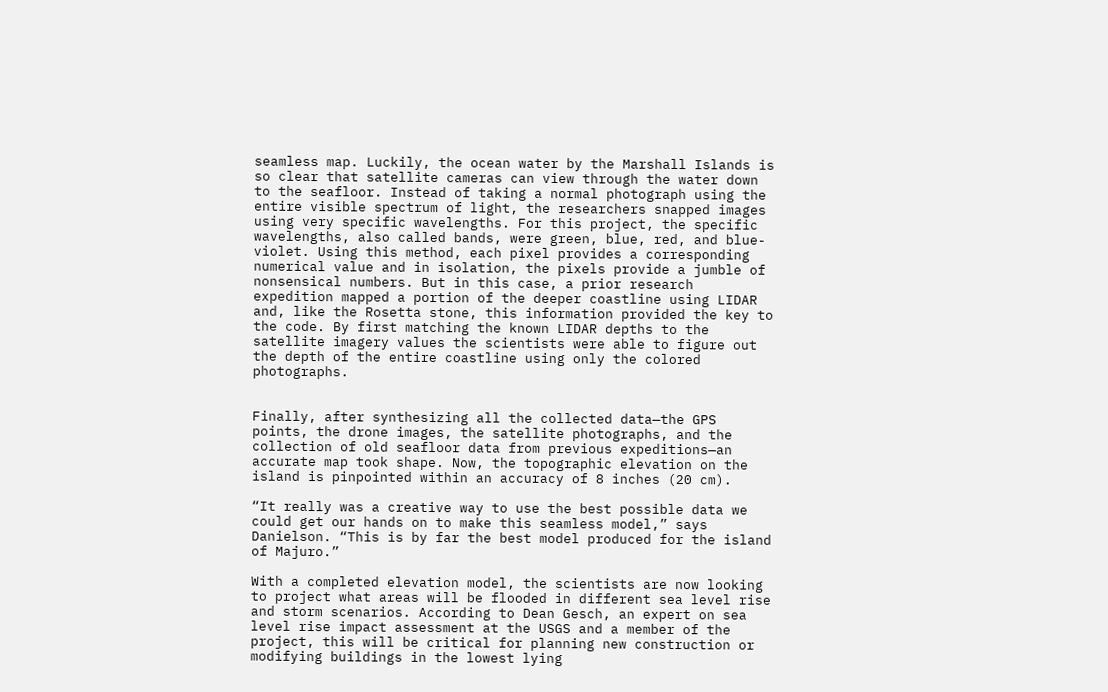seamless map. Luckily, the ocean water by the Marshall Islands is so clear that satellite cameras can view through the water down to the seafloor. Instead of taking a normal photograph using the entire visible spectrum of light, the researchers snapped images using very specific wavelengths. For this project, the specific wavelengths, also called bands, were green, blue, red, and blue-violet. Using this method, each pixel provides a corresponding numerical value and in isolation, the pixels provide a jumble of nonsensical numbers. But in this case, a prior research expedition mapped a portion of the deeper coastline using LIDAR and, like the Rosetta stone, this information provided the key to the code. By first matching the known LIDAR depths to the satellite imagery values the scientists were able to figure out the depth of the entire coastline using only the colored photographs.


Finally, after synthesizing all the collected data—the GPS points, the drone images, the satellite photographs, and the collection of old seafloor data from previous expeditions—an accurate map took shape. Now, the topographic elevation on the island is pinpointed within an accuracy of 8 inches (20 cm).

“It really was a creative way to use the best possible data we could get our hands on to make this seamless model,” says Danielson. “This is by far the best model produced for the island of Majuro.”

With a completed elevation model, the scientists are now looking to project what areas will be flooded in different sea level rise and storm scenarios. According to Dean Gesch, an expert on sea level rise impact assessment at the USGS and a member of the project, this will be critical for planning new construction or modifying buildings in the lowest lying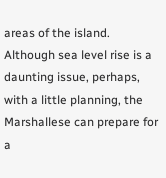areas of the island. Although sea level rise is a daunting issue, perhaps, with a little planning, the Marshallese can prepare for a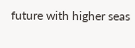future with higher seas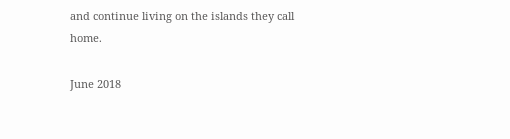and continue living on the islands they call home.

June 2018